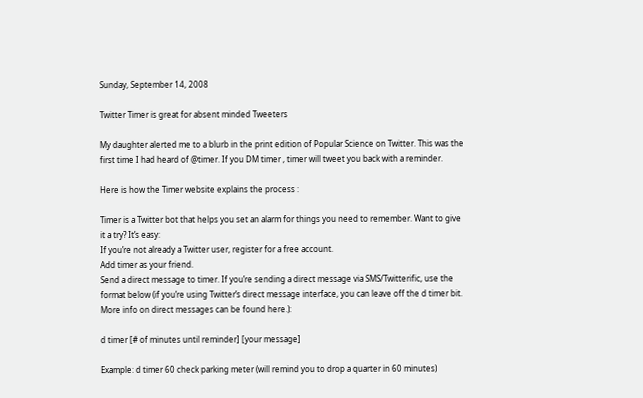Sunday, September 14, 2008

Twitter Timer is great for absent minded Tweeters

My daughter alerted me to a blurb in the print edition of Popular Science on Twitter. This was the first time I had heard of @timer. If you DM timer , timer will tweet you back with a reminder.

Here is how the Timer website explains the process :

Timer is a Twitter bot that helps you set an alarm for things you need to remember. Want to give it a try? It’s easy:
If you’re not already a Twitter user, register for a free account.
Add timer as your friend.
Send a direct message to timer. If you’re sending a direct message via SMS/Twitterific, use the format below (if you’re using Twitter’s direct message interface, you can leave off the d timer bit. More info on direct messages can be found here.):

d timer [# of minutes until reminder] [your message]

Example: d timer 60 check parking meter (will remind you to drop a quarter in 60 minutes)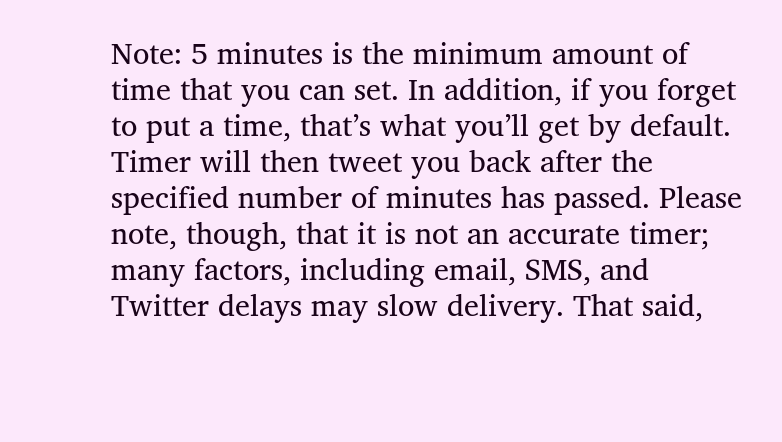Note: 5 minutes is the minimum amount of time that you can set. In addition, if you forget to put a time, that’s what you’ll get by default.
Timer will then tweet you back after the specified number of minutes has passed. Please note, though, that it is not an accurate timer; many factors, including email, SMS, and Twitter delays may slow delivery. That said,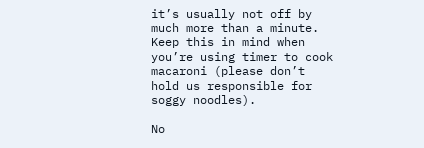it’s usually not off by much more than a minute. Keep this in mind when you’re using timer to cook macaroni (please don’t hold us responsible for soggy noodles).

No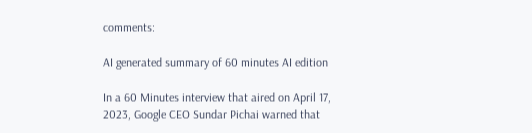comments:

AI generated summary of 60 minutes AI edition

In a 60 Minutes interview that aired on April 17, 2023, Google CEO Sundar Pichai warned that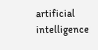artificial intelligence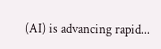(AI) is advancing rapid...